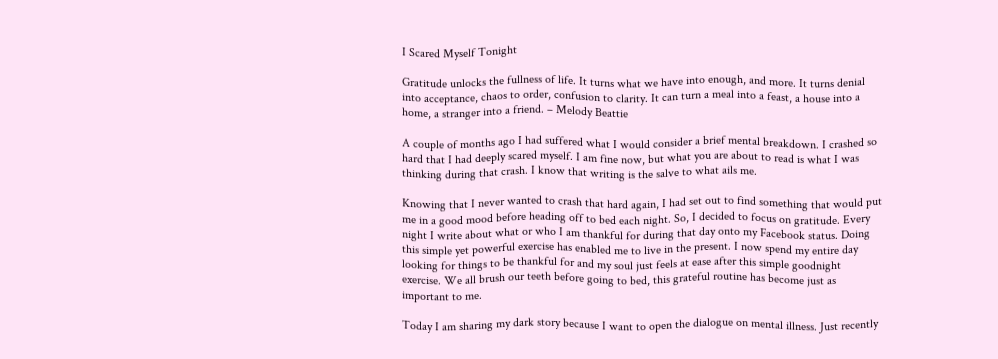I Scared Myself Tonight

Gratitude unlocks the fullness of life. It turns what we have into enough, and more. It turns denial into acceptance, chaos to order, confusion to clarity. It can turn a meal into a feast, a house into a home, a stranger into a friend. – Melody Beattie

A couple of months ago I had suffered what I would consider a brief mental breakdown. I crashed so hard that I had deeply scared myself. I am fine now, but what you are about to read is what I was thinking during that crash. I know that writing is the salve to what ails me.

Knowing that I never wanted to crash that hard again, I had set out to find something that would put me in a good mood before heading off to bed each night. So, I decided to focus on gratitude. Every night I write about what or who I am thankful for during that day onto my Facebook status. Doing this simple yet powerful exercise has enabled me to live in the present. I now spend my entire day looking for things to be thankful for and my soul just feels at ease after this simple goodnight exercise. We all brush our teeth before going to bed, this grateful routine has become just as important to me.

Today I am sharing my dark story because I want to open the dialogue on mental illness. Just recently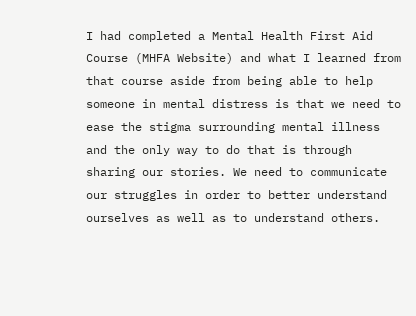I had completed a Mental Health First Aid Course (MHFA Website) and what I learned from that course aside from being able to help someone in mental distress is that we need to ease the stigma surrounding mental illness and the only way to do that is through sharing our stories. We need to communicate our struggles in order to better understand ourselves as well as to understand others.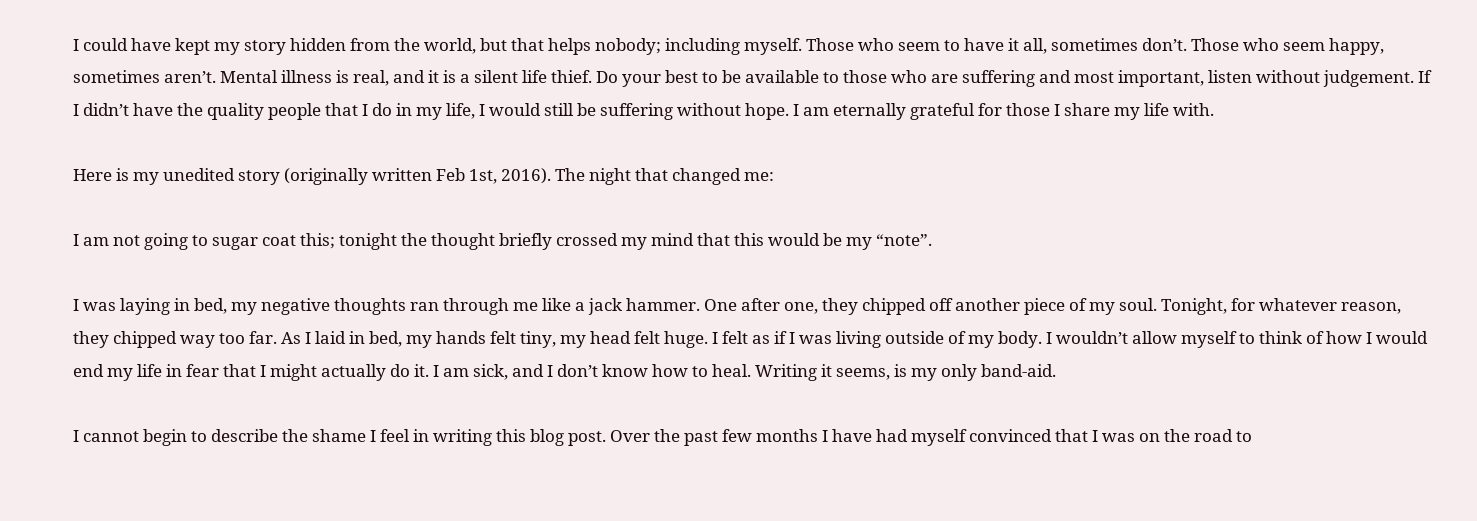I could have kept my story hidden from the world, but that helps nobody; including myself. Those who seem to have it all, sometimes don’t. Those who seem happy, sometimes aren’t. Mental illness is real, and it is a silent life thief. Do your best to be available to those who are suffering and most important, listen without judgement. If I didn’t have the quality people that I do in my life, I would still be suffering without hope. I am eternally grateful for those I share my life with.

Here is my unedited story (originally written Feb 1st, 2016). The night that changed me:

I am not going to sugar coat this; tonight the thought briefly crossed my mind that this would be my “note”.

I was laying in bed, my negative thoughts ran through me like a jack hammer. One after one, they chipped off another piece of my soul. Tonight, for whatever reason, they chipped way too far. As I laid in bed, my hands felt tiny, my head felt huge. I felt as if I was living outside of my body. I wouldn’t allow myself to think of how I would end my life in fear that I might actually do it. I am sick, and I don’t know how to heal. Writing it seems, is my only band-aid.

I cannot begin to describe the shame I feel in writing this blog post. Over the past few months I have had myself convinced that I was on the road to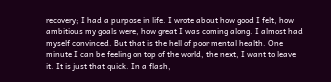recovery; I had a purpose in life. I wrote about how good I felt, how ambitious my goals were, how great I was coming along. I almost had myself convinced. But that is the hell of poor mental health. One minute I can be feeling on top of the world, the next, I want to leave it. It is just that quick. In a flash,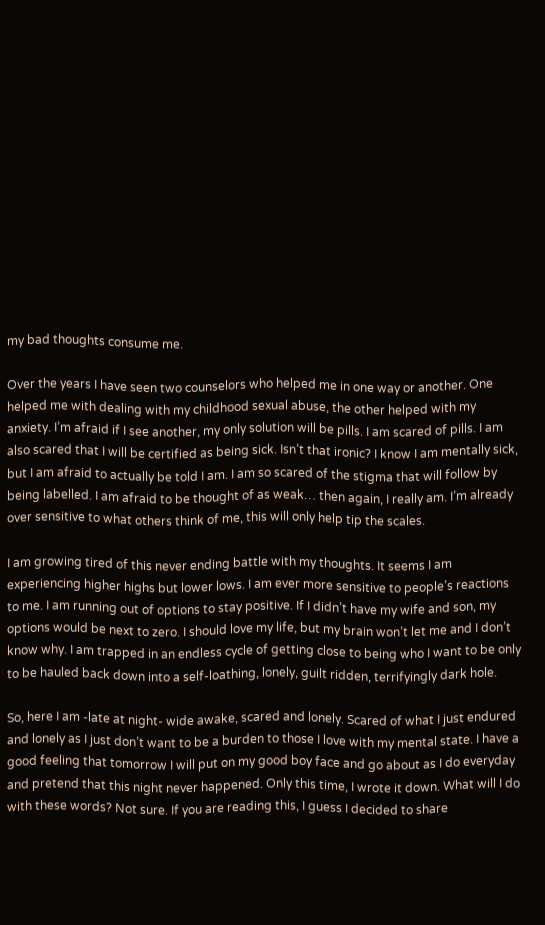my bad thoughts consume me.

Over the years I have seen two counselors who helped me in one way or another. One helped me with dealing with my childhood sexual abuse, the other helped with my anxiety. I’m afraid if I see another, my only solution will be pills. I am scared of pills. I am also scared that I will be certified as being sick. Isn’t that ironic? I know I am mentally sick, but I am afraid to actually be told I am. I am so scared of the stigma that will follow by being labelled. I am afraid to be thought of as weak… then again, I really am. I’m already over sensitive to what others think of me, this will only help tip the scales.

I am growing tired of this never ending battle with my thoughts. It seems I am experiencing higher highs but lower lows. I am ever more sensitive to people’s reactions to me. I am running out of options to stay positive. If I didn’t have my wife and son, my options would be next to zero. I should love my life, but my brain won’t let me and I don’t know why. I am trapped in an endless cycle of getting close to being who I want to be only to be hauled back down into a self-loathing, lonely, guilt ridden, terrifyingly dark hole.

So, here I am -late at night- wide awake, scared and lonely. Scared of what I just endured and lonely as I just don’t want to be a burden to those I love with my mental state. I have a good feeling that tomorrow I will put on my good boy face and go about as I do everyday and pretend that this night never happened. Only this time, I wrote it down. What will I do with these words? Not sure. If you are reading this, I guess I decided to share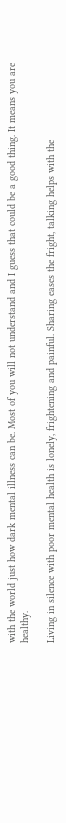with the world just how dark mental illness can be. Most of you will not understand and I guess that could be a good thing. It means you are healthy.

Living in silence with poor mental health is lonely, frightening and painful. Sharing eases the fright, talking helps with the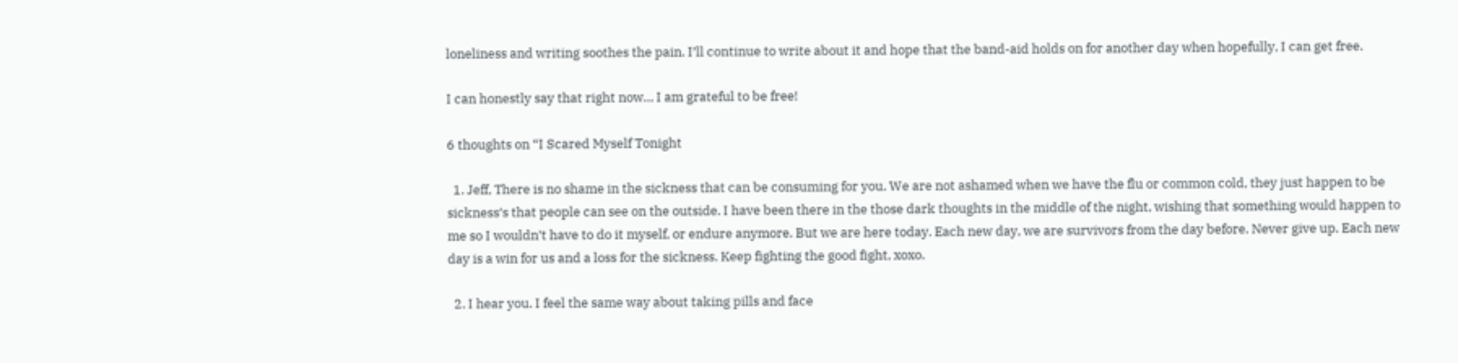loneliness and writing soothes the pain. I’ll continue to write about it and hope that the band-aid holds on for another day when hopefully, I can get free.

I can honestly say that right now… I am grateful to be free!

6 thoughts on “I Scared Myself Tonight

  1. Jeff, There is no shame in the sickness that can be consuming for you. We are not ashamed when we have the flu or common cold, they just happen to be sickness’s that people can see on the outside. I have been there in the those dark thoughts in the middle of the night, wishing that something would happen to me so I wouldn’t have to do it myself, or endure anymore. But we are here today. Each new day, we are survivors from the day before. Never give up. Each new day is a win for us and a loss for the sickness. Keep fighting the good fight, xoxo.

  2. I hear you. I feel the same way about taking pills and face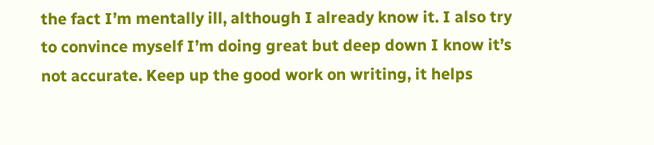the fact I’m mentally ill, although I already know it. I also try to convince myself I’m doing great but deep down I know it’s not accurate. Keep up the good work on writing, it helps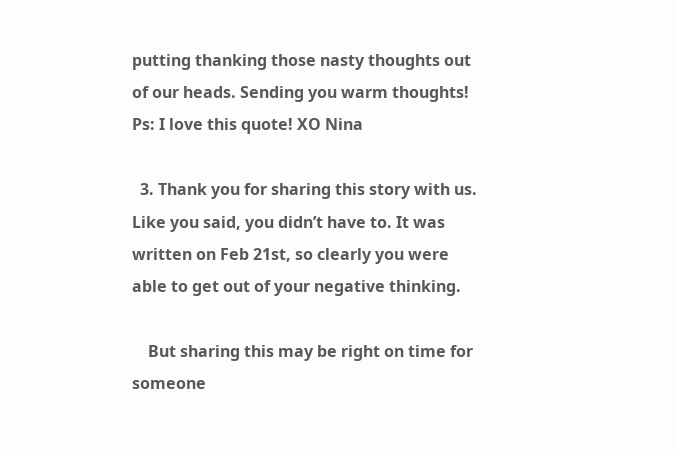putting thanking those nasty thoughts out of our heads. Sending you warm thoughts! Ps: I love this quote! XO Nina

  3. Thank you for sharing this story with us. Like you said, you didn’t have to. It was written on Feb 21st, so clearly you were able to get out of your negative thinking.

    But sharing this may be right on time for someone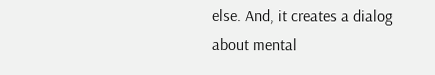else. And, it creates a dialog about mental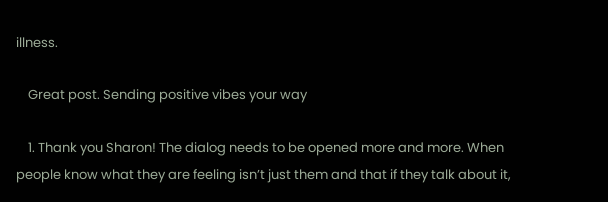illness.

    Great post. Sending positive vibes your way

    1. Thank you Sharon! The dialog needs to be opened more and more. When people know what they are feeling isn’t just them and that if they talk about it,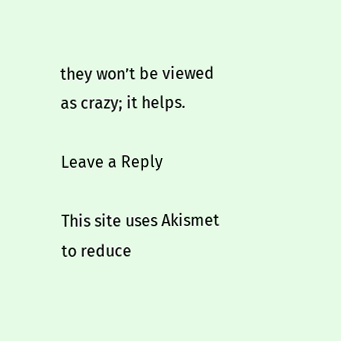they won’t be viewed as crazy; it helps.

Leave a Reply

This site uses Akismet to reduce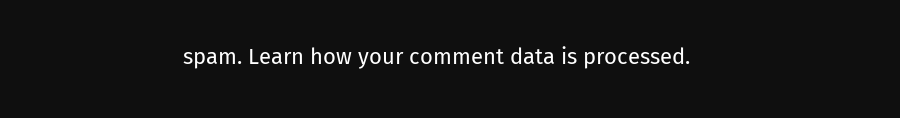spam. Learn how your comment data is processed.